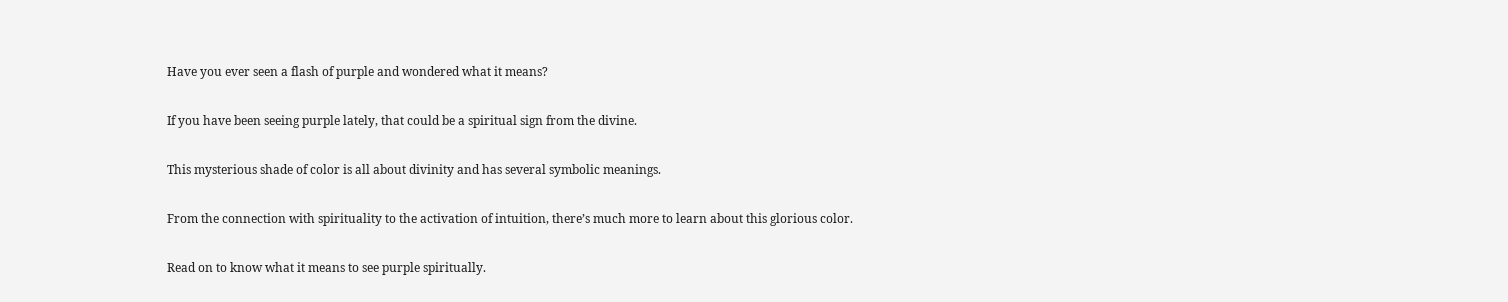Have you ever seen a flash of purple and wondered what it means?

If you have been seeing purple lately, that could be a spiritual sign from the divine.

This mysterious shade of color is all about divinity and has several symbolic meanings.

From the connection with spirituality to the activation of intuition, there’s much more to learn about this glorious color.

Read on to know what it means to see purple spiritually.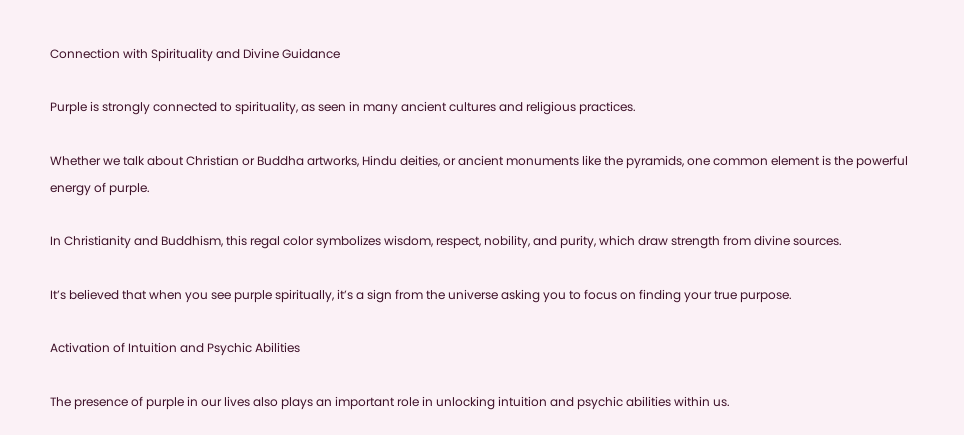Connection with Spirituality and Divine Guidance

Purple is strongly connected to spirituality, as seen in many ancient cultures and religious practices.

Whether we talk about Christian or Buddha artworks, Hindu deities, or ancient monuments like the pyramids, one common element is the powerful energy of purple.

In Christianity and Buddhism, this regal color symbolizes wisdom, respect, nobility, and purity, which draw strength from divine sources.

It’s believed that when you see purple spiritually, it’s a sign from the universe asking you to focus on finding your true purpose.

Activation of Intuition and Psychic Abilities

The presence of purple in our lives also plays an important role in unlocking intuition and psychic abilities within us.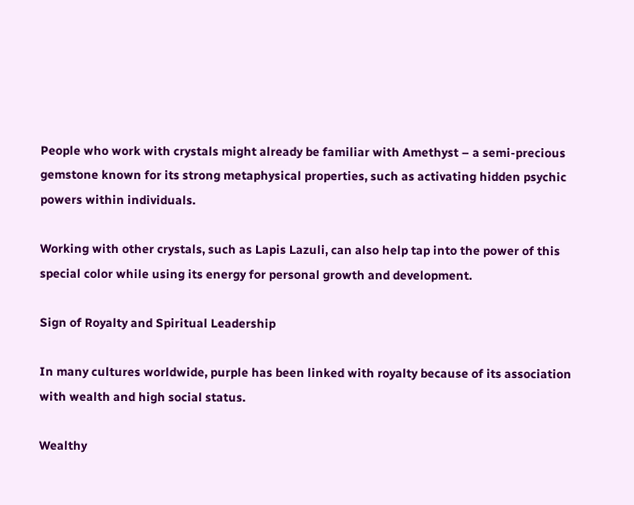People who work with crystals might already be familiar with Amethyst – a semi-precious gemstone known for its strong metaphysical properties, such as activating hidden psychic powers within individuals.

Working with other crystals, such as Lapis Lazuli, can also help tap into the power of this special color while using its energy for personal growth and development.

Sign of Royalty and Spiritual Leadership

In many cultures worldwide, purple has been linked with royalty because of its association with wealth and high social status.

Wealthy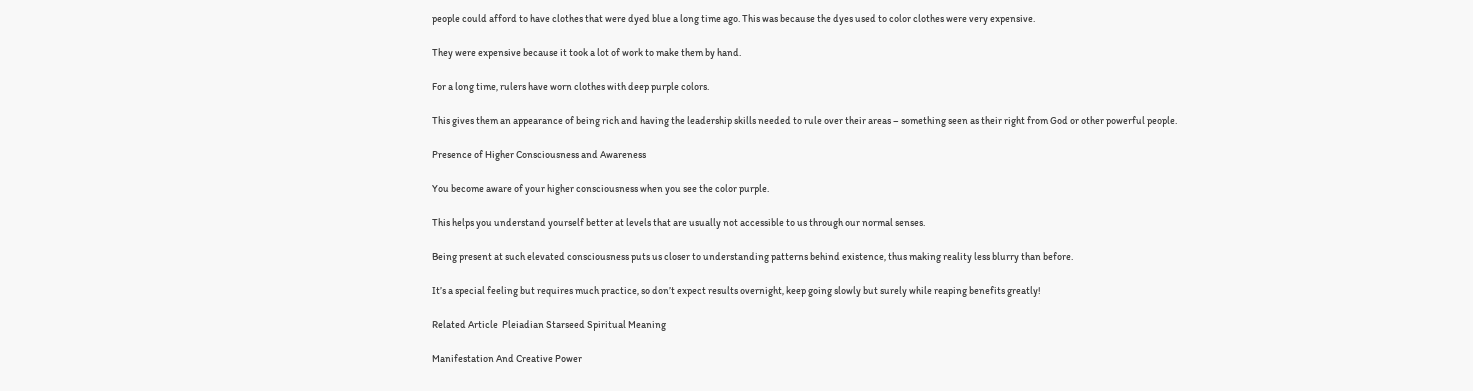people could afford to have clothes that were dyed blue a long time ago. This was because the dyes used to color clothes were very expensive.

They were expensive because it took a lot of work to make them by hand.

For a long time, rulers have worn clothes with deep purple colors.

This gives them an appearance of being rich and having the leadership skills needed to rule over their areas – something seen as their right from God or other powerful people.

Presence of Higher Consciousness and Awareness

You become aware of your higher consciousness when you see the color purple.

This helps you understand yourself better at levels that are usually not accessible to us through our normal senses.

Being present at such elevated consciousness puts us closer to understanding patterns behind existence, thus making reality less blurry than before.

It’s a special feeling but requires much practice, so don’t expect results overnight, keep going slowly but surely while reaping benefits greatly!

Related Article  Pleiadian Starseed Spiritual Meaning

Manifestation And Creative Power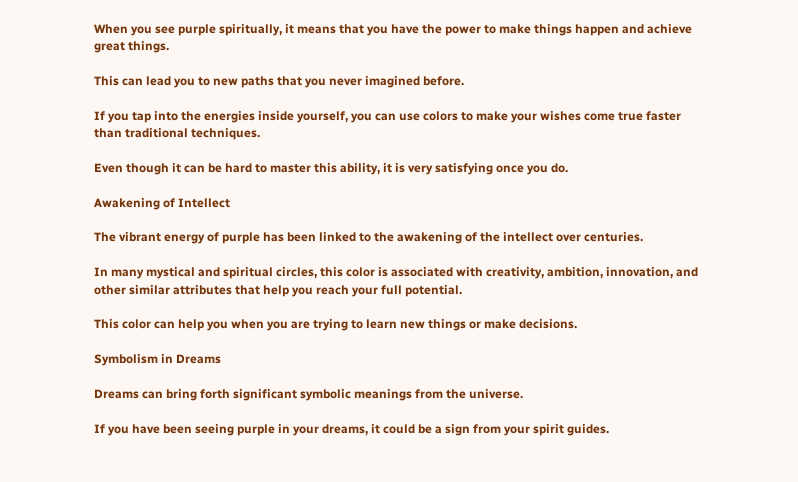When you see purple spiritually, it means that you have the power to make things happen and achieve great things.

This can lead you to new paths that you never imagined before.

If you tap into the energies inside yourself, you can use colors to make your wishes come true faster than traditional techniques.

Even though it can be hard to master this ability, it is very satisfying once you do.

Awakening of Intellect

The vibrant energy of purple has been linked to the awakening of the intellect over centuries.

In many mystical and spiritual circles, this color is associated with creativity, ambition, innovation, and other similar attributes that help you reach your full potential.

This color can help you when you are trying to learn new things or make decisions.

Symbolism in Dreams

Dreams can bring forth significant symbolic meanings from the universe.

If you have been seeing purple in your dreams, it could be a sign from your spirit guides.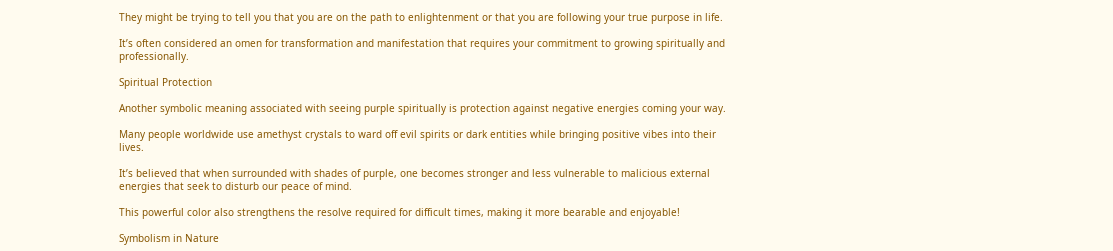They might be trying to tell you that you are on the path to enlightenment or that you are following your true purpose in life.

It’s often considered an omen for transformation and manifestation that requires your commitment to growing spiritually and professionally.

Spiritual Protection

Another symbolic meaning associated with seeing purple spiritually is protection against negative energies coming your way.

Many people worldwide use amethyst crystals to ward off evil spirits or dark entities while bringing positive vibes into their lives.

It’s believed that when surrounded with shades of purple, one becomes stronger and less vulnerable to malicious external energies that seek to disturb our peace of mind.

This powerful color also strengthens the resolve required for difficult times, making it more bearable and enjoyable!

Symbolism in Nature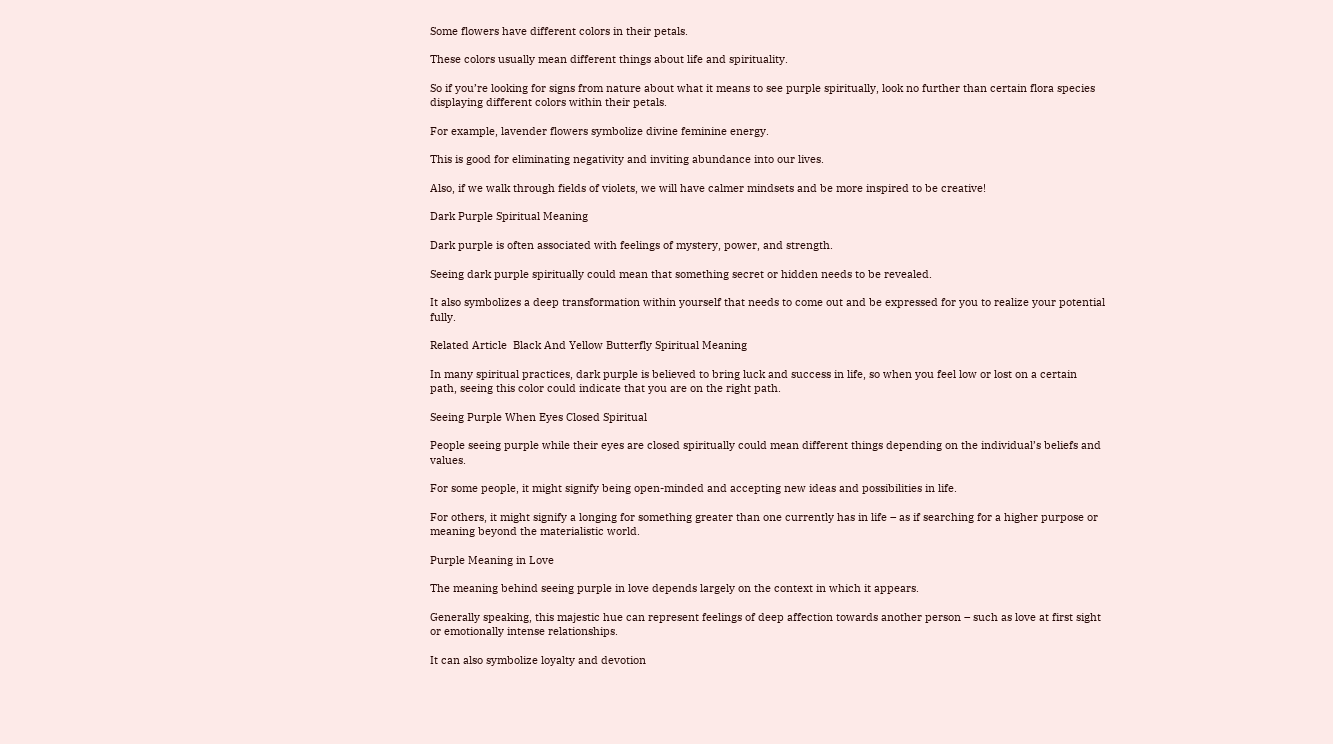Some flowers have different colors in their petals.

These colors usually mean different things about life and spirituality.

So if you’re looking for signs from nature about what it means to see purple spiritually, look no further than certain flora species displaying different colors within their petals.

For example, lavender flowers symbolize divine feminine energy.

This is good for eliminating negativity and inviting abundance into our lives.

Also, if we walk through fields of violets, we will have calmer mindsets and be more inspired to be creative!

Dark Purple Spiritual Meaning

Dark purple is often associated with feelings of mystery, power, and strength.

Seeing dark purple spiritually could mean that something secret or hidden needs to be revealed.

It also symbolizes a deep transformation within yourself that needs to come out and be expressed for you to realize your potential fully.

Related Article  Black And Yellow Butterfly Spiritual Meaning

In many spiritual practices, dark purple is believed to bring luck and success in life, so when you feel low or lost on a certain path, seeing this color could indicate that you are on the right path.

Seeing Purple When Eyes Closed Spiritual

People seeing purple while their eyes are closed spiritually could mean different things depending on the individual’s beliefs and values.

For some people, it might signify being open-minded and accepting new ideas and possibilities in life.

For others, it might signify a longing for something greater than one currently has in life – as if searching for a higher purpose or meaning beyond the materialistic world.

Purple Meaning in Love

The meaning behind seeing purple in love depends largely on the context in which it appears.

Generally speaking, this majestic hue can represent feelings of deep affection towards another person – such as love at first sight or emotionally intense relationships.

It can also symbolize loyalty and devotion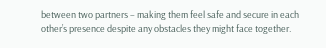between two partners – making them feel safe and secure in each other’s presence despite any obstacles they might face together.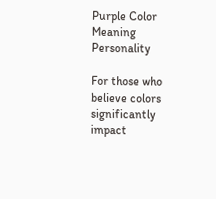Purple Color Meaning Personality

For those who believe colors significantly impact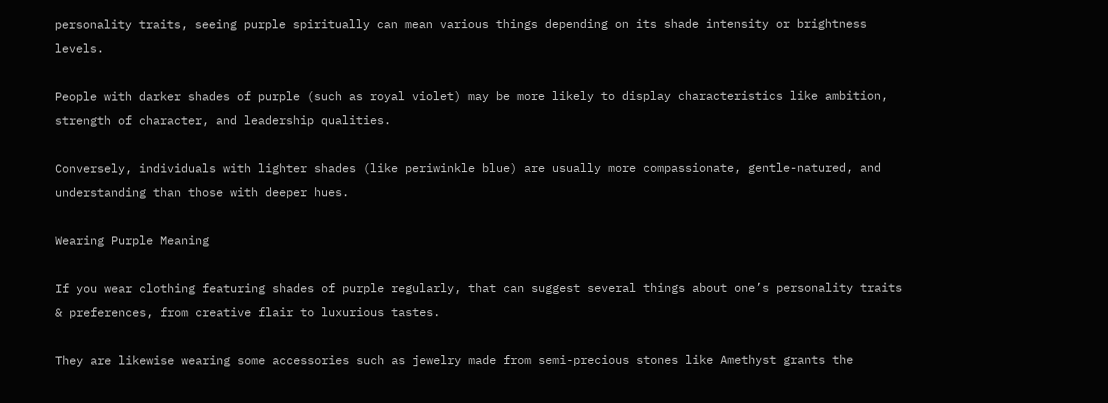personality traits, seeing purple spiritually can mean various things depending on its shade intensity or brightness levels.

People with darker shades of purple (such as royal violet) may be more likely to display characteristics like ambition, strength of character, and leadership qualities.

Conversely, individuals with lighter shades (like periwinkle blue) are usually more compassionate, gentle-natured, and understanding than those with deeper hues.

Wearing Purple Meaning

If you wear clothing featuring shades of purple regularly, that can suggest several things about one’s personality traits & preferences, from creative flair to luxurious tastes.

They are likewise wearing some accessories such as jewelry made from semi-precious stones like Amethyst grants the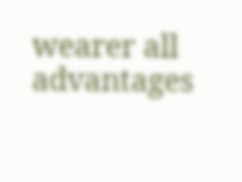wearer all advantages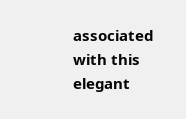associated with this elegant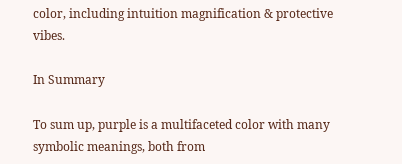color, including intuition magnification & protective vibes.

In Summary

To sum up, purple is a multifaceted color with many symbolic meanings, both from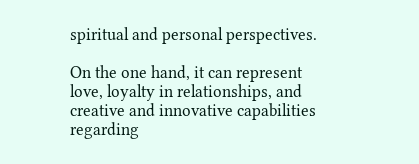spiritual and personal perspectives.

On the one hand, it can represent love, loyalty in relationships, and creative and innovative capabilities regarding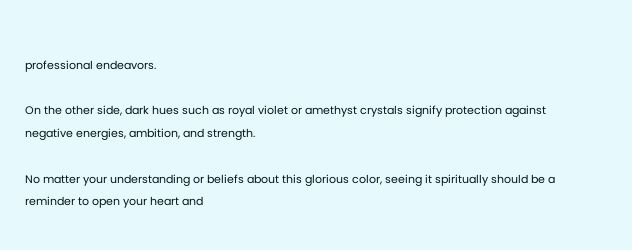professional endeavors.

On the other side, dark hues such as royal violet or amethyst crystals signify protection against negative energies, ambition, and strength.

No matter your understanding or beliefs about this glorious color, seeing it spiritually should be a reminder to open your heart and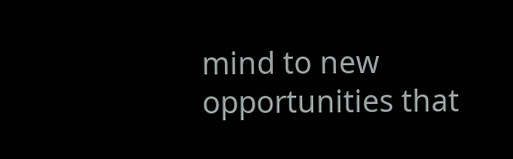mind to new opportunities that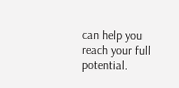can help you reach your full potential.